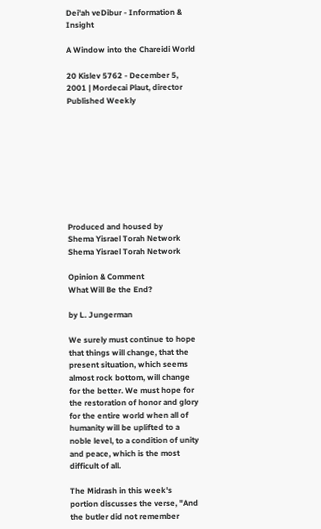Dei'ah veDibur - Information & Insight

A Window into the Chareidi World

20 Kislev 5762 - December 5, 2001 | Mordecai Plaut, director Published Weekly









Produced and housed by
Shema Yisrael Torah Network
Shema Yisrael Torah Network

Opinion & Comment
What Will Be the End?

by L. Jungerman

We surely must continue to hope that things will change, that the present situation, which seems almost rock bottom, will change for the better. We must hope for the restoration of honor and glory for the entire world when all of humanity will be uplifted to a noble level, to a condition of unity and peace, which is the most difficult of all.

The Midrash in this week's portion discusses the verse, "And the butler did not remember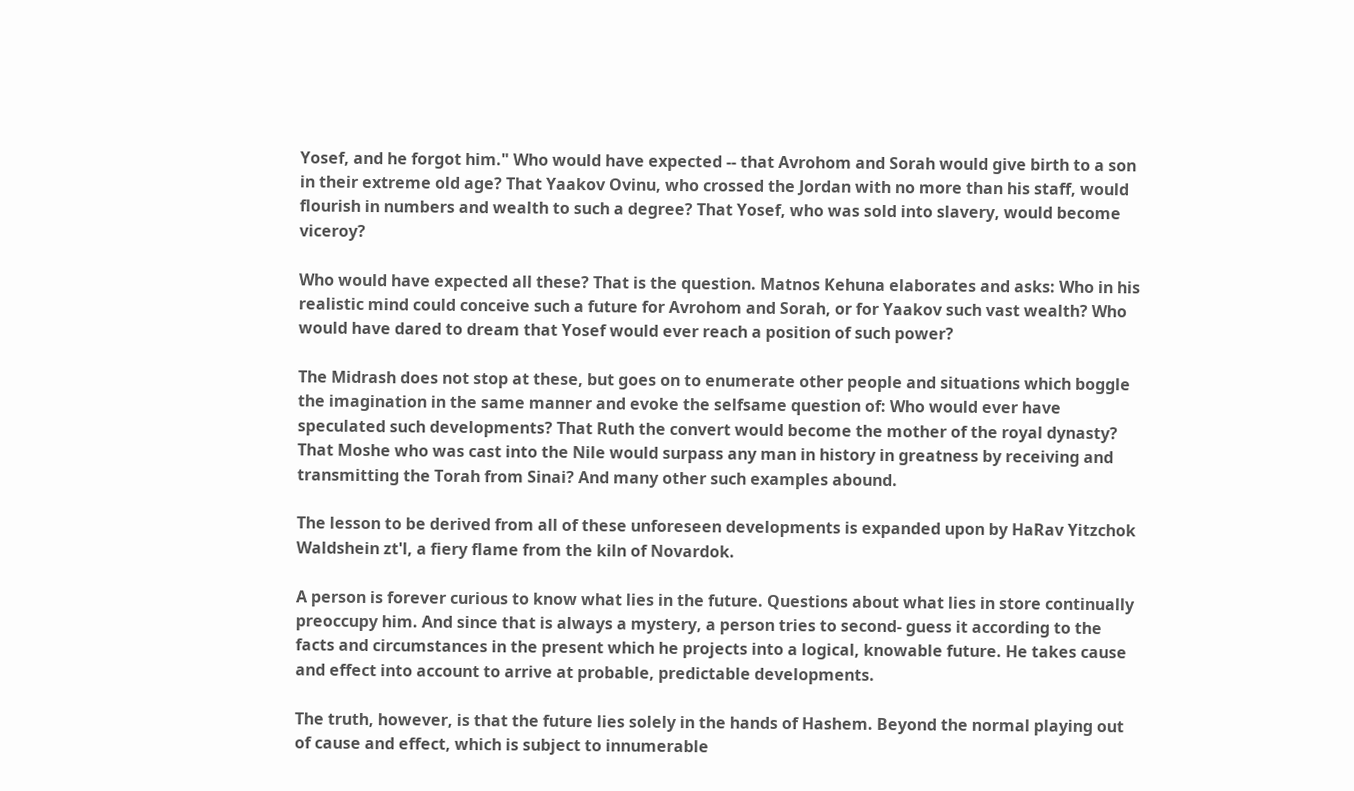Yosef, and he forgot him." Who would have expected -- that Avrohom and Sorah would give birth to a son in their extreme old age? That Yaakov Ovinu, who crossed the Jordan with no more than his staff, would flourish in numbers and wealth to such a degree? That Yosef, who was sold into slavery, would become viceroy?

Who would have expected all these? That is the question. Matnos Kehuna elaborates and asks: Who in his realistic mind could conceive such a future for Avrohom and Sorah, or for Yaakov such vast wealth? Who would have dared to dream that Yosef would ever reach a position of such power?

The Midrash does not stop at these, but goes on to enumerate other people and situations which boggle the imagination in the same manner and evoke the selfsame question of: Who would ever have speculated such developments? That Ruth the convert would become the mother of the royal dynasty? That Moshe who was cast into the Nile would surpass any man in history in greatness by receiving and transmitting the Torah from Sinai? And many other such examples abound.

The lesson to be derived from all of these unforeseen developments is expanded upon by HaRav Yitzchok Waldshein zt'l, a fiery flame from the kiln of Novardok.

A person is forever curious to know what lies in the future. Questions about what lies in store continually preoccupy him. And since that is always a mystery, a person tries to second- guess it according to the facts and circumstances in the present which he projects into a logical, knowable future. He takes cause and effect into account to arrive at probable, predictable developments.

The truth, however, is that the future lies solely in the hands of Hashem. Beyond the normal playing out of cause and effect, which is subject to innumerable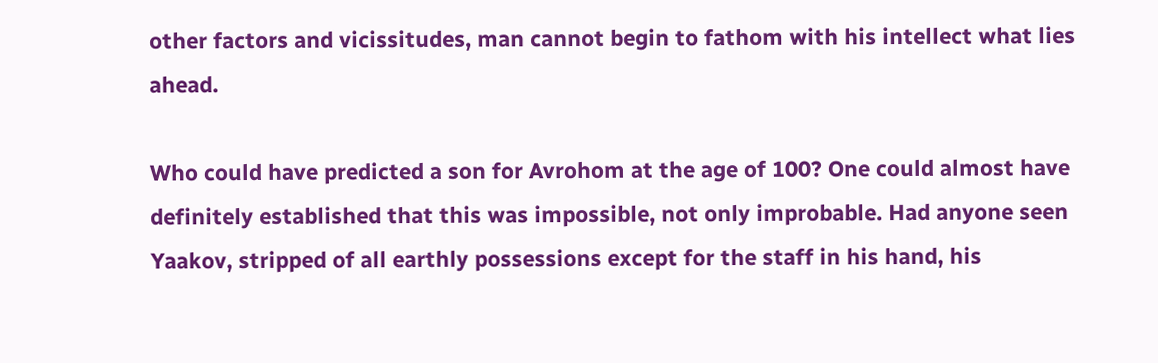other factors and vicissitudes, man cannot begin to fathom with his intellect what lies ahead.

Who could have predicted a son for Avrohom at the age of 100? One could almost have definitely established that this was impossible, not only improbable. Had anyone seen Yaakov, stripped of all earthly possessions except for the staff in his hand, his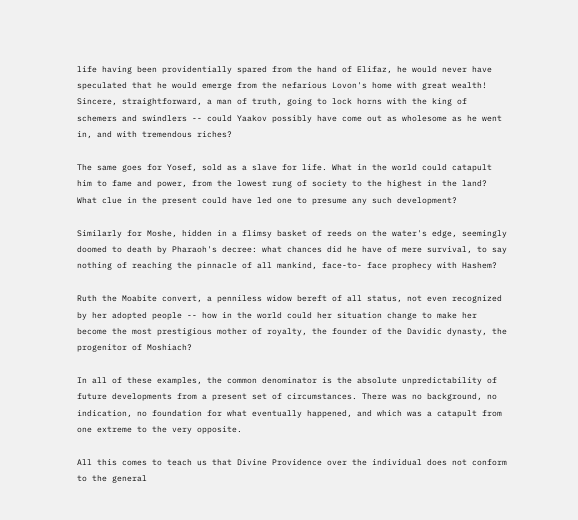life having been providentially spared from the hand of Elifaz, he would never have speculated that he would emerge from the nefarious Lovon's home with great wealth! Sincere, straightforward, a man of truth, going to lock horns with the king of schemers and swindlers -- could Yaakov possibly have come out as wholesome as he went in, and with tremendous riches?

The same goes for Yosef, sold as a slave for life. What in the world could catapult him to fame and power, from the lowest rung of society to the highest in the land? What clue in the present could have led one to presume any such development?

Similarly for Moshe, hidden in a flimsy basket of reeds on the water's edge, seemingly doomed to death by Pharaoh's decree: what chances did he have of mere survival, to say nothing of reaching the pinnacle of all mankind, face-to- face prophecy with Hashem?

Ruth the Moabite convert, a penniless widow bereft of all status, not even recognized by her adopted people -- how in the world could her situation change to make her become the most prestigious mother of royalty, the founder of the Davidic dynasty, the progenitor of Moshiach?

In all of these examples, the common denominator is the absolute unpredictability of future developments from a present set of circumstances. There was no background, no indication, no foundation for what eventually happened, and which was a catapult from one extreme to the very opposite.

All this comes to teach us that Divine Providence over the individual does not conform to the general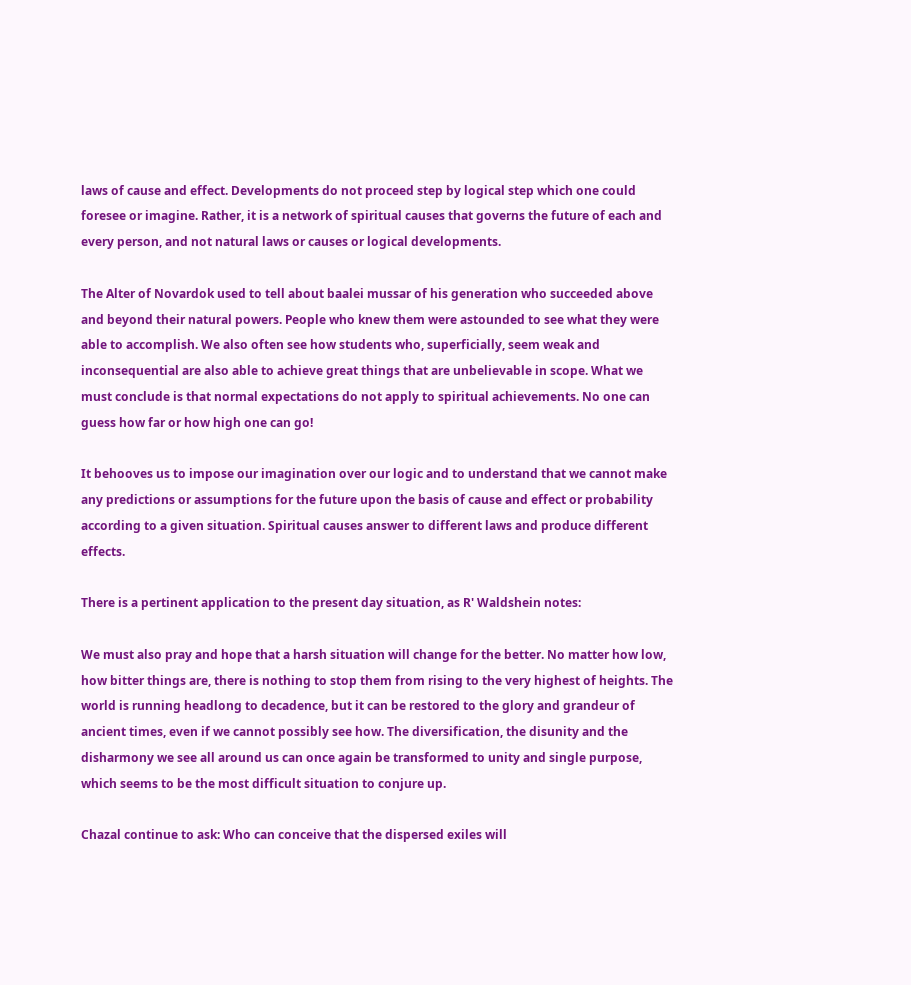laws of cause and effect. Developments do not proceed step by logical step which one could foresee or imagine. Rather, it is a network of spiritual causes that governs the future of each and every person, and not natural laws or causes or logical developments.

The Alter of Novardok used to tell about baalei mussar of his generation who succeeded above and beyond their natural powers. People who knew them were astounded to see what they were able to accomplish. We also often see how students who, superficially, seem weak and inconsequential are also able to achieve great things that are unbelievable in scope. What we must conclude is that normal expectations do not apply to spiritual achievements. No one can guess how far or how high one can go!

It behooves us to impose our imagination over our logic and to understand that we cannot make any predictions or assumptions for the future upon the basis of cause and effect or probability according to a given situation. Spiritual causes answer to different laws and produce different effects.

There is a pertinent application to the present day situation, as R' Waldshein notes:

We must also pray and hope that a harsh situation will change for the better. No matter how low, how bitter things are, there is nothing to stop them from rising to the very highest of heights. The world is running headlong to decadence, but it can be restored to the glory and grandeur of ancient times, even if we cannot possibly see how. The diversification, the disunity and the disharmony we see all around us can once again be transformed to unity and single purpose, which seems to be the most difficult situation to conjure up.

Chazal continue to ask: Who can conceive that the dispersed exiles will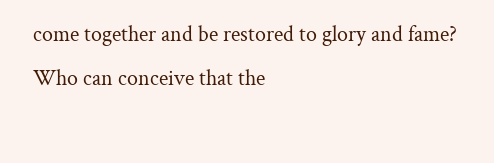come together and be restored to glory and fame? Who can conceive that the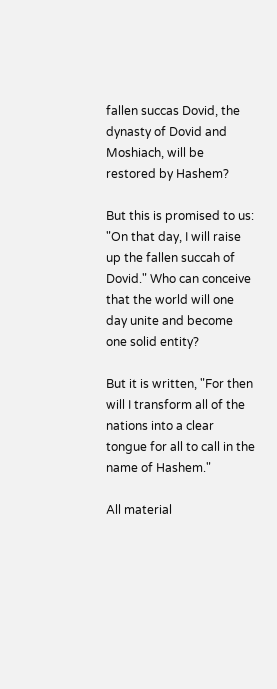fallen succas Dovid, the dynasty of Dovid and Moshiach, will be restored by Hashem?

But this is promised to us: "On that day, I will raise up the fallen succah of Dovid." Who can conceive that the world will one day unite and become one solid entity?

But it is written, "For then will I transform all of the nations into a clear tongue for all to call in the name of Hashem."

All material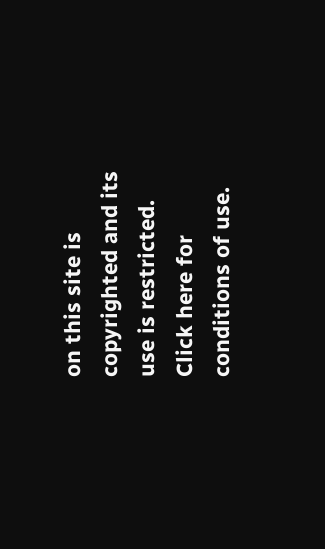on this site is copyrighted and its use is restricted.
Click here for conditions of use.